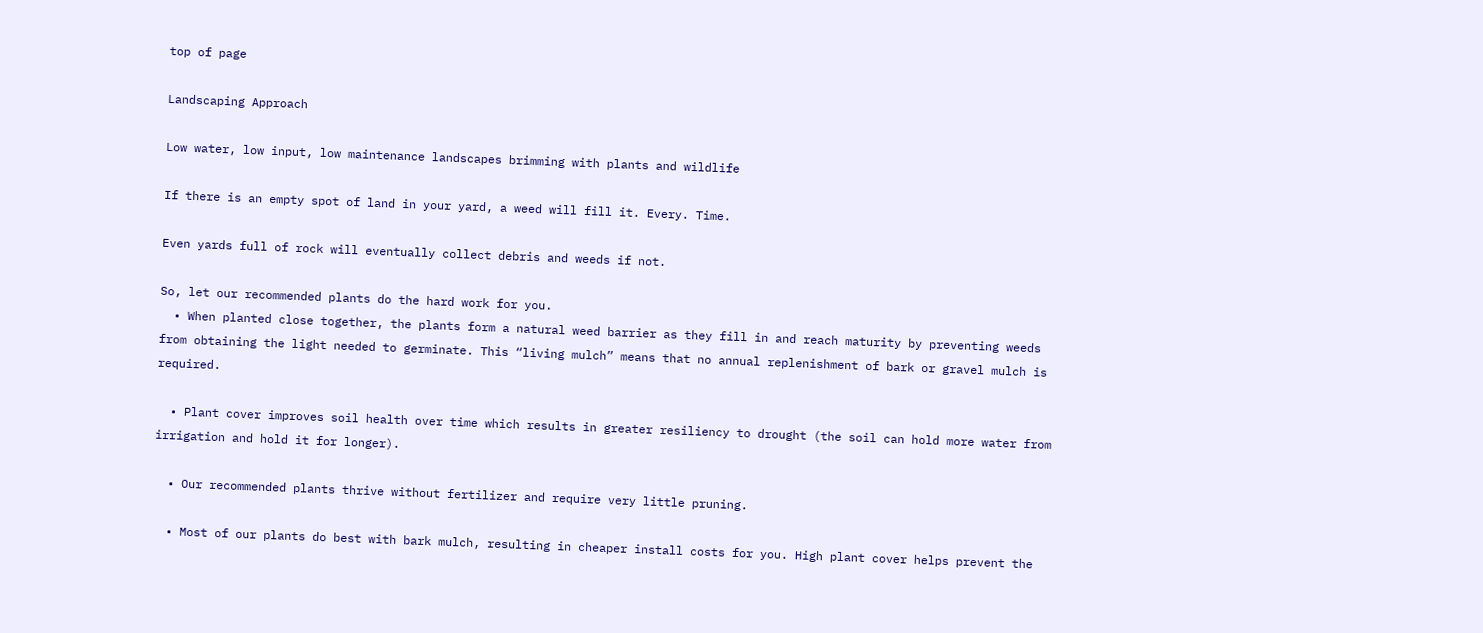top of page

Landscaping Approach

Low water, low input, low maintenance landscapes brimming with plants and wildlife

If there is an empty spot of land in your yard, a weed will fill it. Every. Time.

Even yards full of rock will eventually collect debris and weeds if not.

So, let our recommended plants do the hard work for you.
  • When planted close together, the plants form a natural weed barrier as they fill in and reach maturity by preventing weeds from obtaining the light needed to germinate. This “living mulch” means that no annual replenishment of bark or gravel mulch is required.

  • Plant cover improves soil health over time which results in greater resiliency to drought (the soil can hold more water from irrigation and hold it for longer).

  • Our recommended plants thrive without fertilizer and require very little pruning.

  • Most of our plants do best with bark mulch, resulting in cheaper install costs for you. High plant cover helps prevent the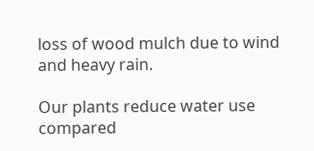loss of wood mulch due to wind and heavy rain.

Our plants reduce water use compared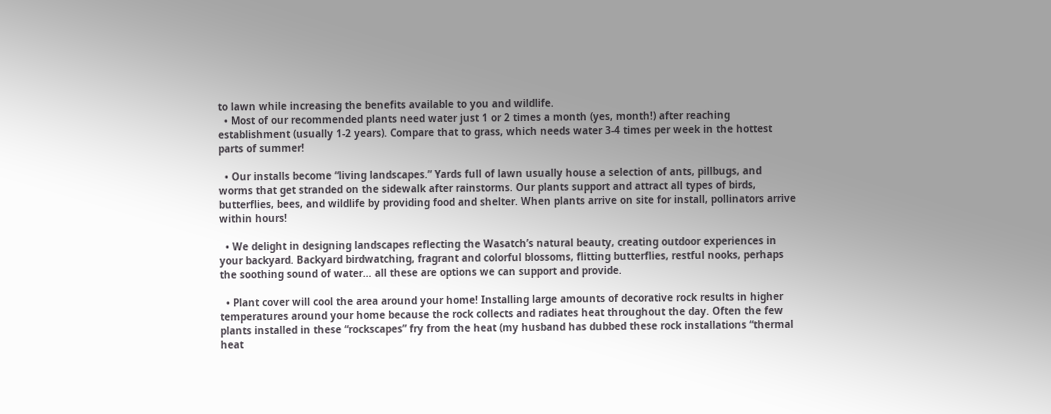to lawn while increasing the benefits available to you and wildlife.
  • Most of our recommended plants need water just 1 or 2 times a month (yes, month!) after reaching establishment (usually 1-2 years). Compare that to grass, which needs water 3-4 times per week in the hottest parts of summer!

  • Our installs become “living landscapes.” Yards full of lawn usually house a selection of ants, pillbugs, and worms that get stranded on the sidewalk after rainstorms. Our plants support and attract all types of birds, butterflies, bees, and wildlife by providing food and shelter. When plants arrive on site for install, pollinators arrive within hours!

  • We delight in designing landscapes reflecting the Wasatch’s natural beauty, creating outdoor experiences in your backyard. Backyard birdwatching, fragrant and colorful blossoms, flitting butterflies, restful nooks, perhaps the soothing sound of water… all these are options we can support and provide.

  • Plant cover will cool the area around your home! Installing large amounts of decorative rock results in higher temperatures around your home because the rock collects and radiates heat throughout the day. Often the few plants installed in these “rockscapes” fry from the heat (my husband has dubbed these rock installations “thermal heat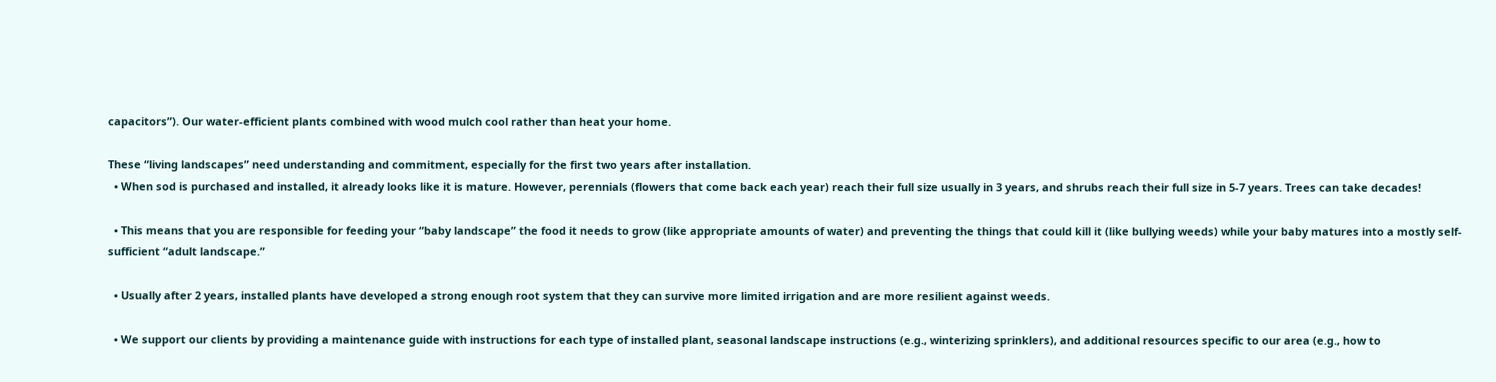capacitors”). Our water-efficient plants combined with wood mulch cool rather than heat your home.

These “living landscapes” need understanding and commitment, especially for the first two years after installation.
  • When sod is purchased and installed, it already looks like it is mature. However, perennials (flowers that come back each year) reach their full size usually in 3 years, and shrubs reach their full size in 5-7 years. Trees can take decades!

  • This means that you are responsible for feeding your “baby landscape” the food it needs to grow (like appropriate amounts of water) and preventing the things that could kill it (like bullying weeds) while your baby matures into a mostly self-sufficient “adult landscape.”

  • Usually after 2 years, installed plants have developed a strong enough root system that they can survive more limited irrigation and are more resilient against weeds.

  • We support our clients by providing a maintenance guide with instructions for each type of installed plant, seasonal landscape instructions (e.g., winterizing sprinklers), and additional resources specific to our area (e.g., how to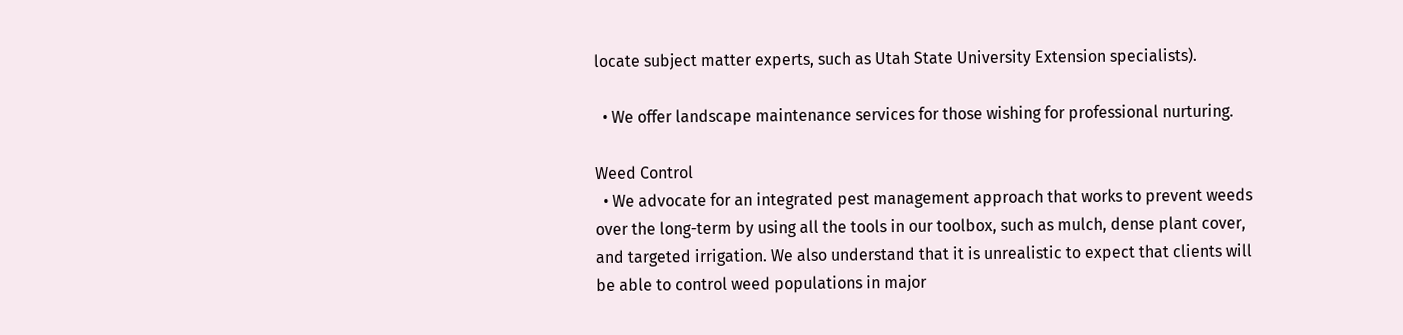locate subject matter experts, such as Utah State University Extension specialists).

  • We offer landscape maintenance services for those wishing for professional nurturing.

Weed Control
  • We advocate for an integrated pest management approach that works to prevent weeds over the long-term by using all the tools in our toolbox, such as mulch, dense plant cover, and targeted irrigation. We also understand that it is unrealistic to expect that clients will be able to control weed populations in major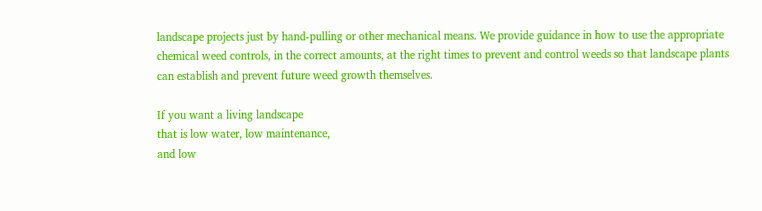landscape projects just by hand-pulling or other mechanical means. We provide guidance in how to use the appropriate chemical weed controls, in the correct amounts, at the right times to prevent and control weeds so that landscape plants can establish and prevent future weed growth themselves.

If you want a living landscape
that is low water, low maintenance,
and low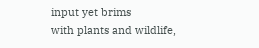input yet brims
with plants and wildlife,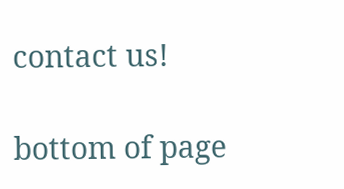contact us!

bottom of page